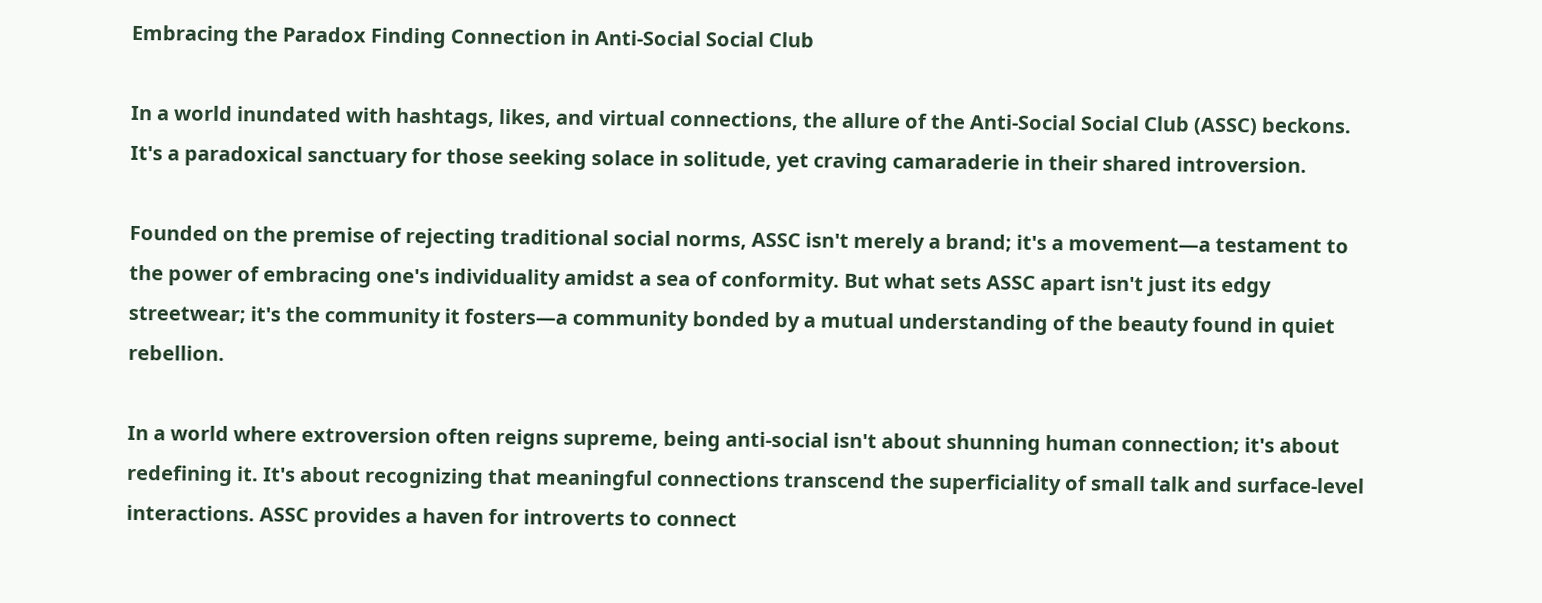Embracing the Paradox Finding Connection in Anti-Social Social Club

In a world inundated with hashtags, likes, and virtual connections, the allure of the Anti-Social Social Club (ASSC) beckons. It's a paradoxical sanctuary for those seeking solace in solitude, yet craving camaraderie in their shared introversion.

Founded on the premise of rejecting traditional social norms, ASSC isn't merely a brand; it's a movement—a testament to the power of embracing one's individuality amidst a sea of conformity. But what sets ASSC apart isn't just its edgy streetwear; it's the community it fosters—a community bonded by a mutual understanding of the beauty found in quiet rebellion.

In a world where extroversion often reigns supreme, being anti-social isn't about shunning human connection; it's about redefining it. It's about recognizing that meaningful connections transcend the superficiality of small talk and surface-level interactions. ASSC provides a haven for introverts to connect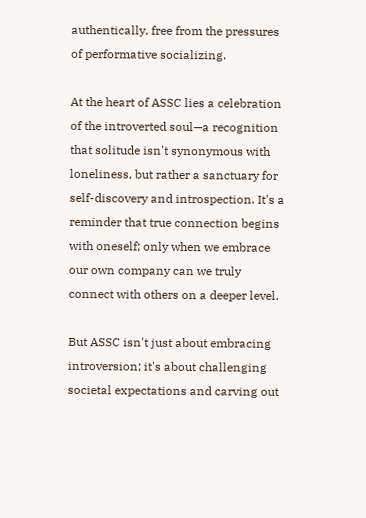authentically, free from the pressures of performative socializing.

At the heart of ASSC lies a celebration of the introverted soul—a recognition that solitude isn't synonymous with loneliness, but rather a sanctuary for self-discovery and introspection. It's a reminder that true connection begins with oneself; only when we embrace our own company can we truly connect with others on a deeper level.

But ASSC isn't just about embracing introversion; it's about challenging societal expectations and carving out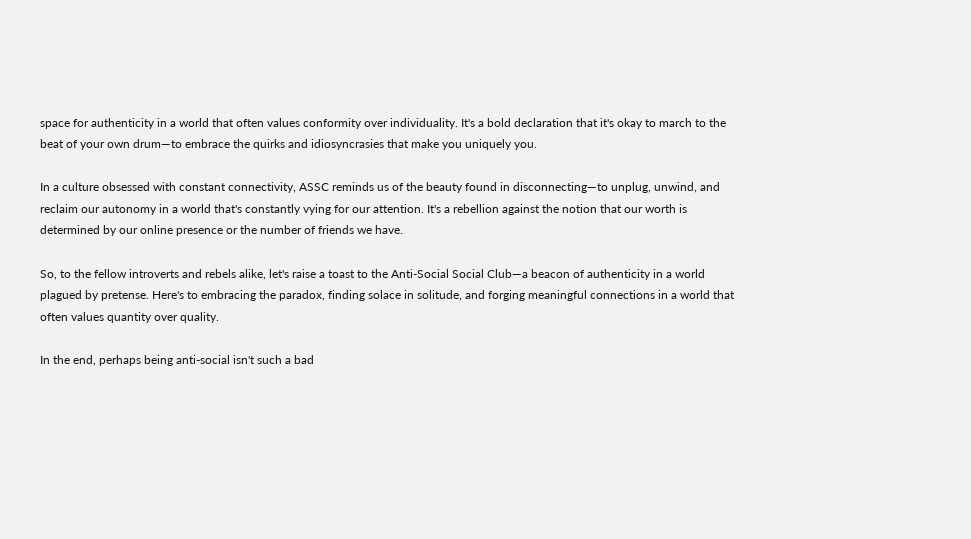space for authenticity in a world that often values conformity over individuality. It's a bold declaration that it's okay to march to the beat of your own drum—to embrace the quirks and idiosyncrasies that make you uniquely you.

In a culture obsessed with constant connectivity, ASSC reminds us of the beauty found in disconnecting—to unplug, unwind, and reclaim our autonomy in a world that's constantly vying for our attention. It's a rebellion against the notion that our worth is determined by our online presence or the number of friends we have.

So, to the fellow introverts and rebels alike, let's raise a toast to the Anti-Social Social Club—a beacon of authenticity in a world plagued by pretense. Here's to embracing the paradox, finding solace in solitude, and forging meaningful connections in a world that often values quantity over quality.

In the end, perhaps being anti-social isn't such a bad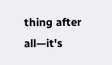thing after all—it's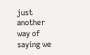just another way of saying we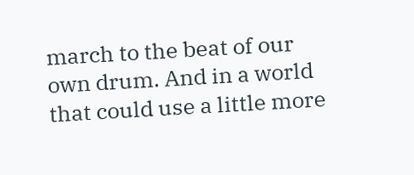march to the beat of our own drum. And in a world that could use a little more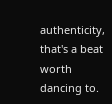authenticity, that's a beat worth dancing to.